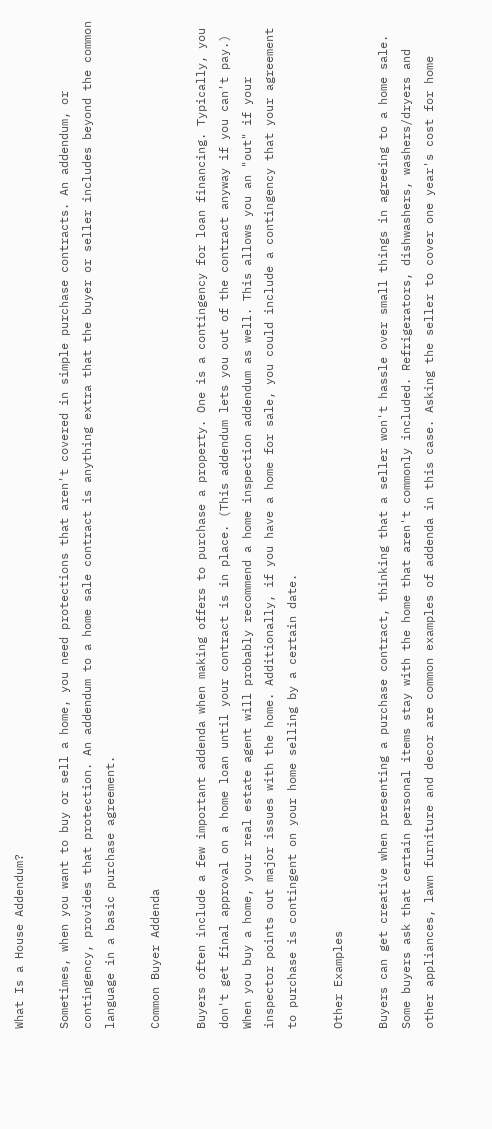What Is a House Addendum?

Sometimes, when you want to buy or sell a home, you need protections that aren't covered in simple purchase contracts. An addendum, or contingency, provides that protection. An addendum to a home sale contract is anything extra that the buyer or seller includes beyond the common language in a basic purchase agreement.

Common Buyer Addenda

Buyers often include a few important addenda when making offers to purchase a property. One is a contingency for loan financing. Typically, you don't get final approval on a home loan until your contract is in place. (This addendum lets you out of the contract anyway if you can't pay.) When you buy a home, your real estate agent will probably recommend a home inspection addendum as well. This allows you an "out" if your inspector points out major issues with the home. Additionally, if you have a home for sale, you could include a contingency that your agreement to purchase is contingent on your home selling by a certain date.

Other Examples

Buyers can get creative when presenting a purchase contract, thinking that a seller won't hassle over small things in agreeing to a home sale. Some buyers ask that certain personal items stay with the home that aren't commonly included. Refrigerators, dishwashers, washers/dryers and other appliances, lawn furniture and decor are common examples of addenda in this case. Asking the seller to cover one year's cost for home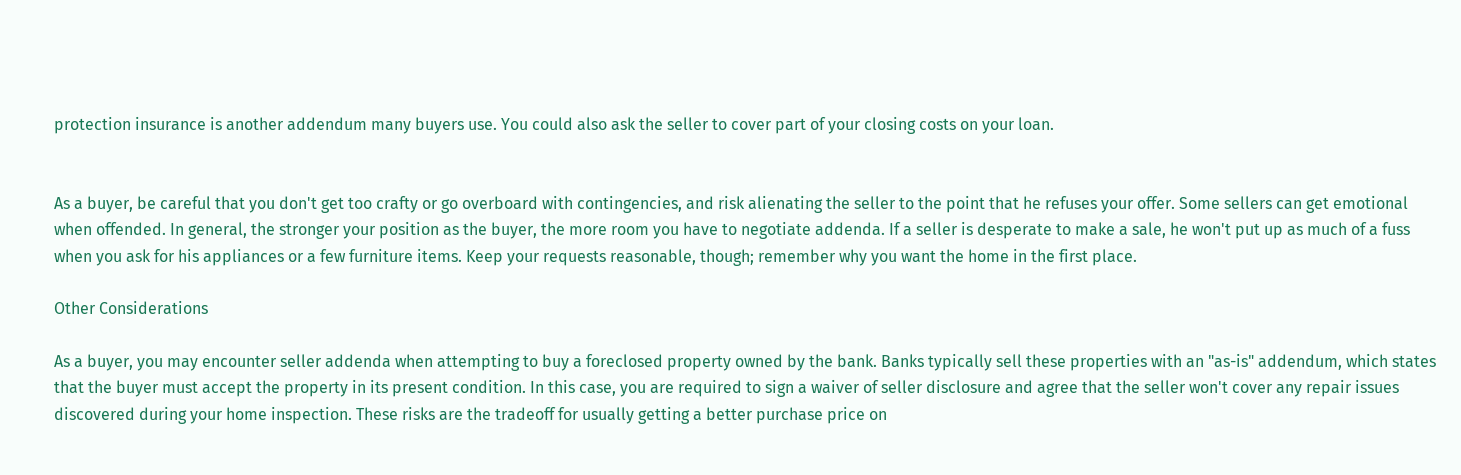protection insurance is another addendum many buyers use. You could also ask the seller to cover part of your closing costs on your loan.


As a buyer, be careful that you don't get too crafty or go overboard with contingencies, and risk alienating the seller to the point that he refuses your offer. Some sellers can get emotional when offended. In general, the stronger your position as the buyer, the more room you have to negotiate addenda. If a seller is desperate to make a sale, he won't put up as much of a fuss when you ask for his appliances or a few furniture items. Keep your requests reasonable, though; remember why you want the home in the first place.

Other Considerations

As a buyer, you may encounter seller addenda when attempting to buy a foreclosed property owned by the bank. Banks typically sell these properties with an "as-is" addendum, which states that the buyer must accept the property in its present condition. In this case, you are required to sign a waiver of seller disclosure and agree that the seller won't cover any repair issues discovered during your home inspection. These risks are the tradeoff for usually getting a better purchase price on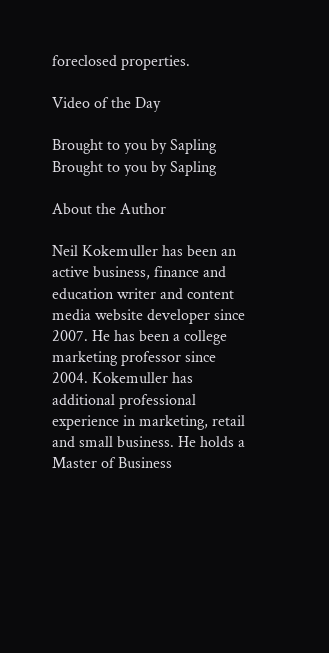foreclosed properties.

Video of the Day

Brought to you by Sapling
Brought to you by Sapling

About the Author

Neil Kokemuller has been an active business, finance and education writer and content media website developer since 2007. He has been a college marketing professor since 2004. Kokemuller has additional professional experience in marketing, retail and small business. He holds a Master of Business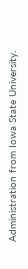Administration from Iowa State University.